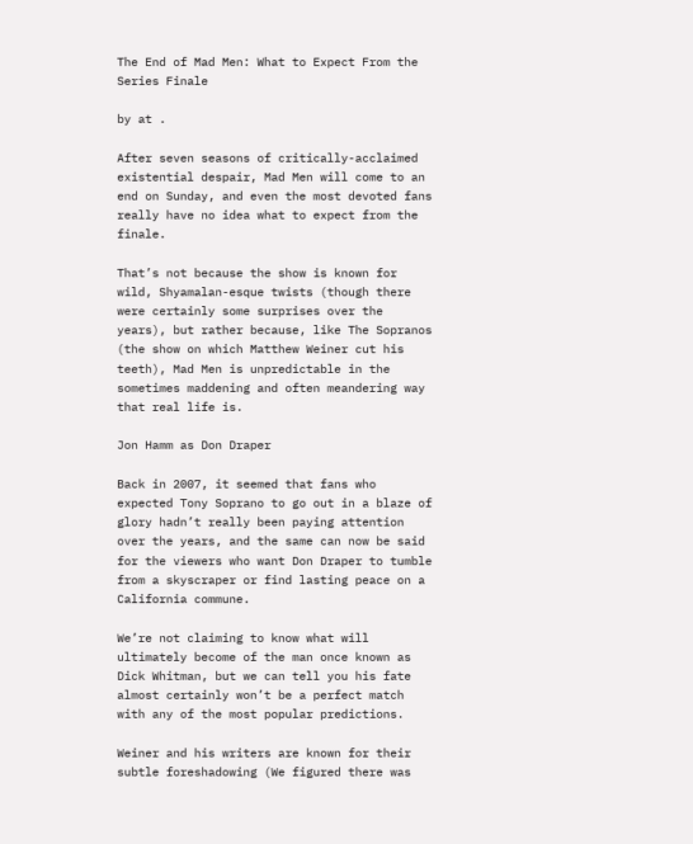The End of Mad Men: What to Expect From the Series Finale

by at .

After seven seasons of critically-acclaimed existential despair, Mad Men will come to an end on Sunday, and even the most devoted fans really have no idea what to expect from the finale.

That’s not because the show is known for wild, Shyamalan-esque twists (though there were certainly some surprises over the years), but rather because, like The Sopranos (the show on which Matthew Weiner cut his teeth), Mad Men is unpredictable in the sometimes maddening and often meandering way that real life is.

Jon Hamm as Don Draper

Back in 2007, it seemed that fans who expected Tony Soprano to go out in a blaze of glory hadn’t really been paying attention over the years, and the same can now be said for the viewers who want Don Draper to tumble from a skyscraper or find lasting peace on a California commune.

We’re not claiming to know what will ultimately become of the man once known as Dick Whitman, but we can tell you his fate almost certainly won’t be a perfect match with any of the most popular predictions.

Weiner and his writers are known for their subtle foreshadowing (We figured there was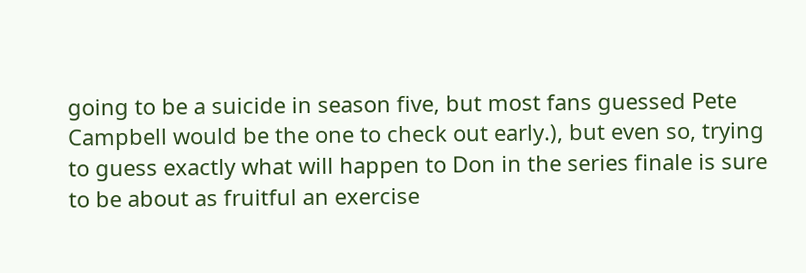going to be a suicide in season five, but most fans guessed Pete Campbell would be the one to check out early.), but even so, trying to guess exactly what will happen to Don in the series finale is sure to be about as fruitful an exercise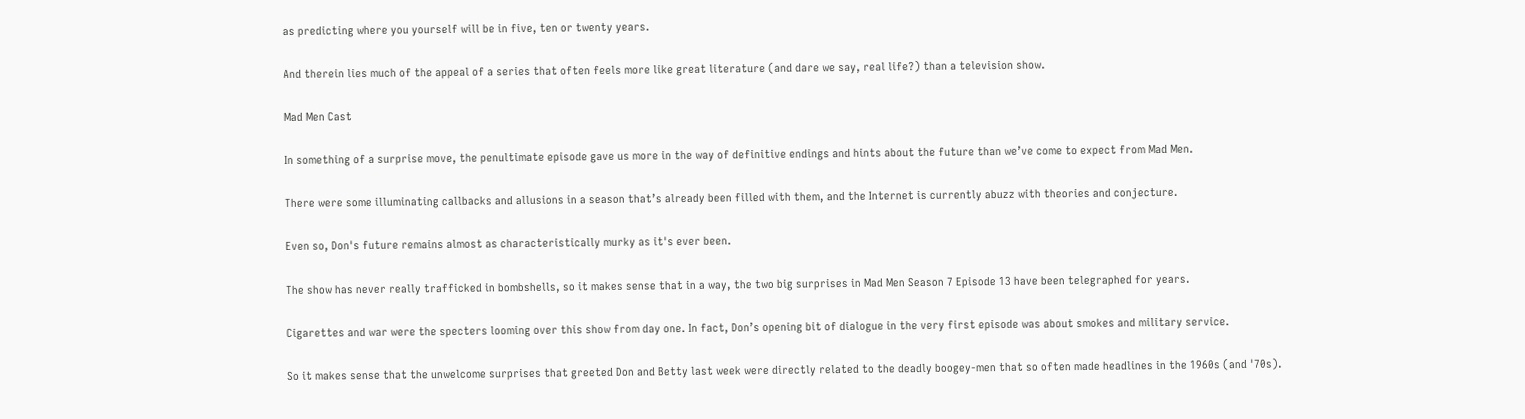as predicting where you yourself will be in five, ten or twenty years.

And therein lies much of the appeal of a series that often feels more like great literature (and dare we say, real life?) than a television show.

Mad Men Cast

In something of a surprise move, the penultimate episode gave us more in the way of definitive endings and hints about the future than we’ve come to expect from Mad Men.

There were some illuminating callbacks and allusions in a season that’s already been filled with them, and the Internet is currently abuzz with theories and conjecture.

Even so, Don's future remains almost as characteristically murky as it's ever been.

The show has never really trafficked in bombshells, so it makes sense that in a way, the two big surprises in Mad Men Season 7 Episode 13 have been telegraphed for years.

Cigarettes and war were the specters looming over this show from day one. In fact, Don’s opening bit of dialogue in the very first episode was about smokes and military service.

So it makes sense that the unwelcome surprises that greeted Don and Betty last week were directly related to the deadly boogey-men that so often made headlines in the 1960s (and '70s).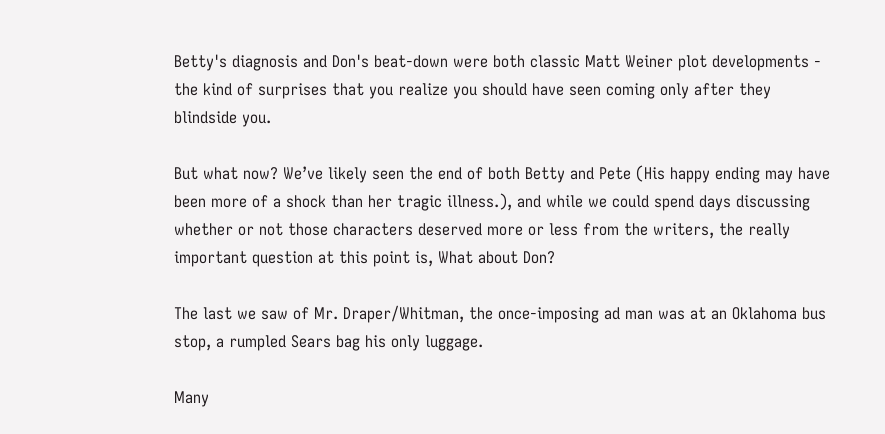Betty's diagnosis and Don's beat-down were both classic Matt Weiner plot developments - the kind of surprises that you realize you should have seen coming only after they blindside you.

But what now? We’ve likely seen the end of both Betty and Pete (His happy ending may have been more of a shock than her tragic illness.), and while we could spend days discussing whether or not those characters deserved more or less from the writers, the really important question at this point is, What about Don?

The last we saw of Mr. Draper/Whitman, the once-imposing ad man was at an Oklahoma bus stop, a rumpled Sears bag his only luggage.

Many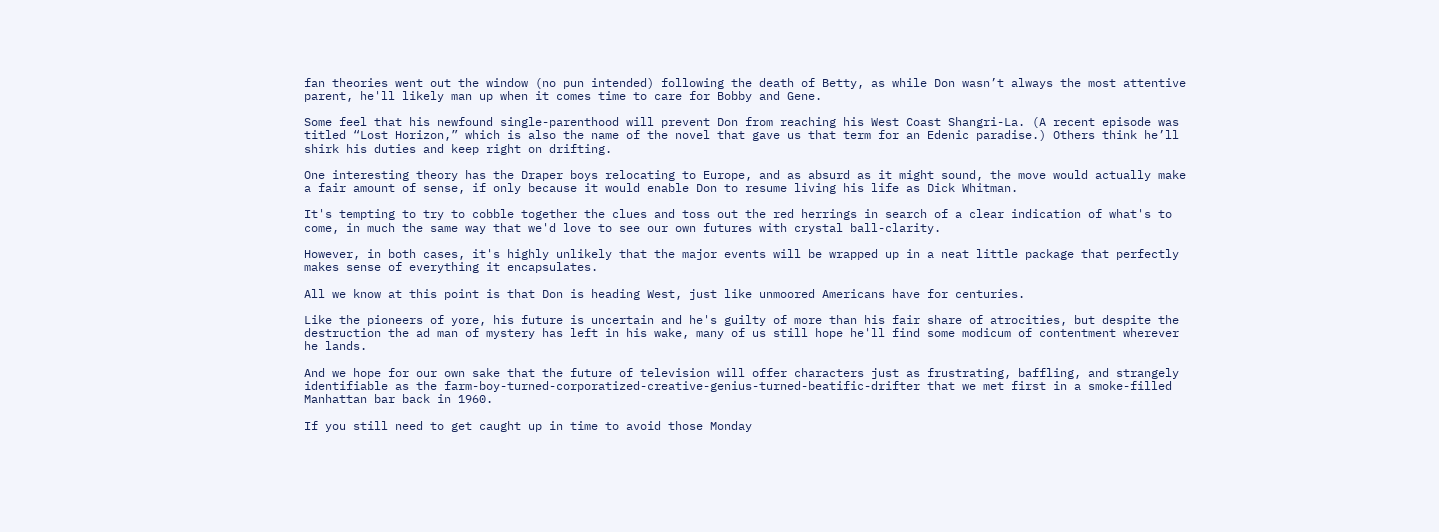fan theories went out the window (no pun intended) following the death of Betty, as while Don wasn’t always the most attentive parent, he'll likely man up when it comes time to care for Bobby and Gene.

Some feel that his newfound single-parenthood will prevent Don from reaching his West Coast Shangri-La. (A recent episode was titled “Lost Horizon,” which is also the name of the novel that gave us that term for an Edenic paradise.) Others think he’ll shirk his duties and keep right on drifting.

One interesting theory has the Draper boys relocating to Europe, and as absurd as it might sound, the move would actually make a fair amount of sense, if only because it would enable Don to resume living his life as Dick Whitman.

It's tempting to try to cobble together the clues and toss out the red herrings in search of a clear indication of what's to come, in much the same way that we'd love to see our own futures with crystal ball-clarity.

However, in both cases, it's highly unlikely that the major events will be wrapped up in a neat little package that perfectly makes sense of everything it encapsulates.

All we know at this point is that Don is heading West, just like unmoored Americans have for centuries.

Like the pioneers of yore, his future is uncertain and he's guilty of more than his fair share of atrocities, but despite the destruction the ad man of mystery has left in his wake, many of us still hope he'll find some modicum of contentment wherever he lands.

And we hope for our own sake that the future of television will offer characters just as frustrating, baffling, and strangely identifiable as the farm-boy-turned-corporatized-creative-genius-turned-beatific-drifter that we met first in a smoke-filled Manhattan bar back in 1960.

If you still need to get caught up in time to avoid those Monday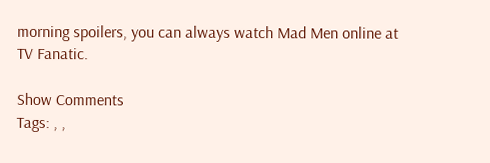morning spoilers, you can always watch Mad Men online at TV Fanatic.

Show Comments
Tags: , ,